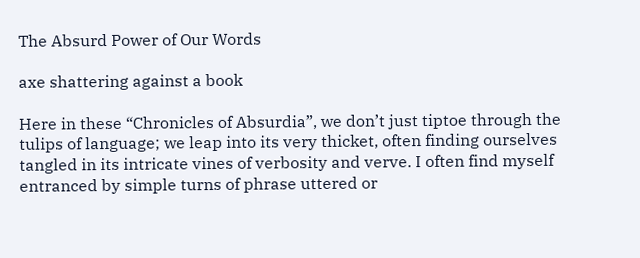The Absurd Power of Our Words

axe shattering against a book

Here in these “Chronicles of Absurdia”, we don’t just tiptoe through the tulips of language; we leap into its very thicket, often finding ourselves tangled in its intricate vines of verbosity and verve. I often find myself entranced by simple turns of phrase uttered or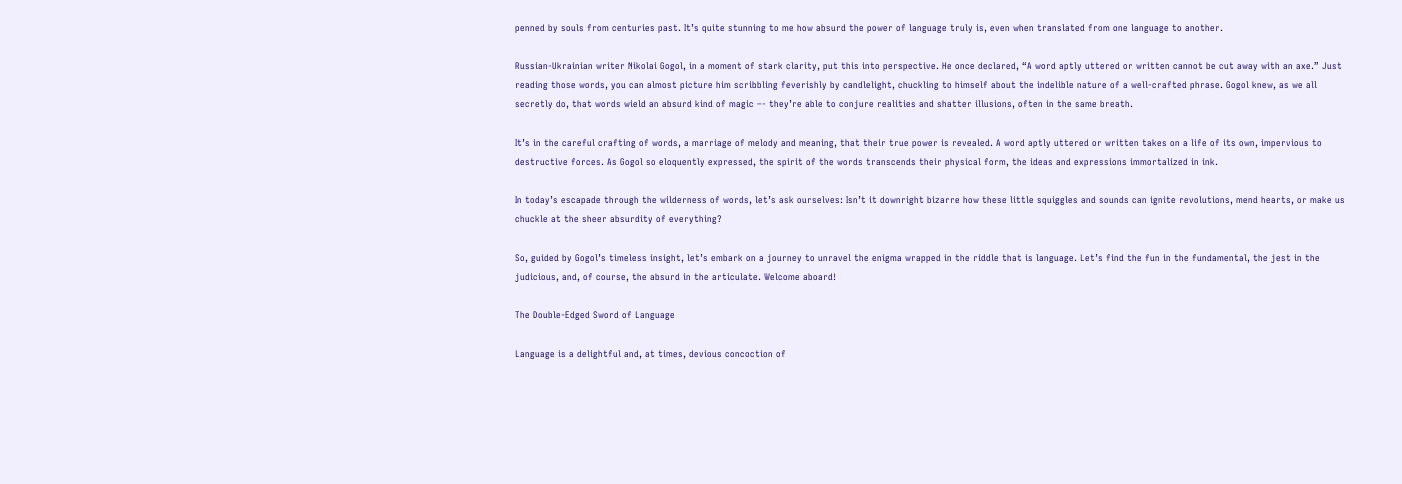penned by souls from centuries past. It’s quite stunning to me how absurd the power of language truly is, even when translated from one language to another.

Russian-Ukrainian writer Nikolai Gogol, in a moment of stark clarity, put this into perspective. He once declared, “A word aptly uttered or written cannot be cut away with an axe.” Just reading those words, you can almost picture him scribbling feverishly by candlelight, chuckling to himself about the indelible nature of a well-crafted phrase. Gogol knew, as we all secretly do, that words wield an absurd kind of magic –- they’re able to conjure realities and shatter illusions, often in the same breath.

It’s in the careful crafting of words, a marriage of melody and meaning, that their true power is revealed. A word aptly uttered or written takes on a life of its own, impervious to destructive forces. As Gogol so eloquently expressed, the spirit of the words transcends their physical form, the ideas and expressions immortalized in ink.

In today’s escapade through the wilderness of words, let’s ask ourselves: Isn’t it downright bizarre how these little squiggles and sounds can ignite revolutions, mend hearts, or make us chuckle at the sheer absurdity of everything?

So, guided by Gogol’s timeless insight, let’s embark on a journey to unravel the enigma wrapped in the riddle that is language. Let’s find the fun in the fundamental, the jest in the judicious, and, of course, the absurd in the articulate. Welcome aboard!

The Double-Edged Sword of Language

Language is a delightful and, at times, devious concoction of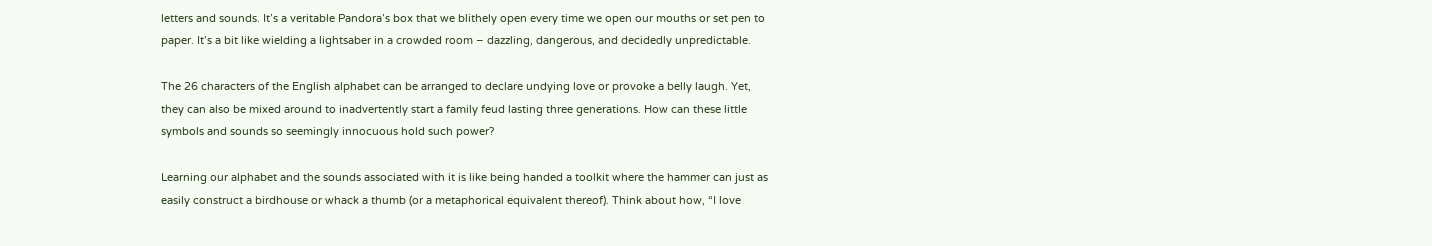letters and sounds. It’s a veritable Pandora’s box that we blithely open every time we open our mouths or set pen to paper. It’s a bit like wielding a lightsaber in a crowded room – dazzling, dangerous, and decidedly unpredictable.

The 26 characters of the English alphabet can be arranged to declare undying love or provoke a belly laugh. Yet, they can also be mixed around to inadvertently start a family feud lasting three generations. How can these little symbols and sounds so seemingly innocuous hold such power?

Learning our alphabet and the sounds associated with it is like being handed a toolkit where the hammer can just as easily construct a birdhouse or whack a thumb (or a metaphorical equivalent thereof). Think about how, “I love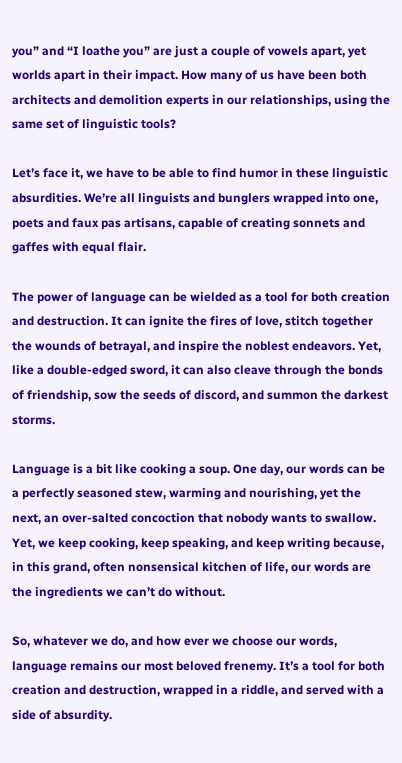you” and “I loathe you” are just a couple of vowels apart, yet worlds apart in their impact. How many of us have been both architects and demolition experts in our relationships, using the same set of linguistic tools?

Let’s face it, we have to be able to find humor in these linguistic absurdities. We’re all linguists and bunglers wrapped into one, poets and faux pas artisans, capable of creating sonnets and gaffes with equal flair.

The power of language can be wielded as a tool for both creation and destruction. It can ignite the fires of love, stitch together the wounds of betrayal, and inspire the noblest endeavors. Yet, like a double-edged sword, it can also cleave through the bonds of friendship, sow the seeds of discord, and summon the darkest storms.

Language is a bit like cooking a soup. One day, our words can be a perfectly seasoned stew, warming and nourishing, yet the next, an over-salted concoction that nobody wants to swallow. Yet, we keep cooking, keep speaking, and keep writing because, in this grand, often nonsensical kitchen of life, our words are the ingredients we can’t do without.

So, whatever we do, and how ever we choose our words, language remains our most beloved frenemy. It’s a tool for both creation and destruction, wrapped in a riddle, and served with a side of absurdity.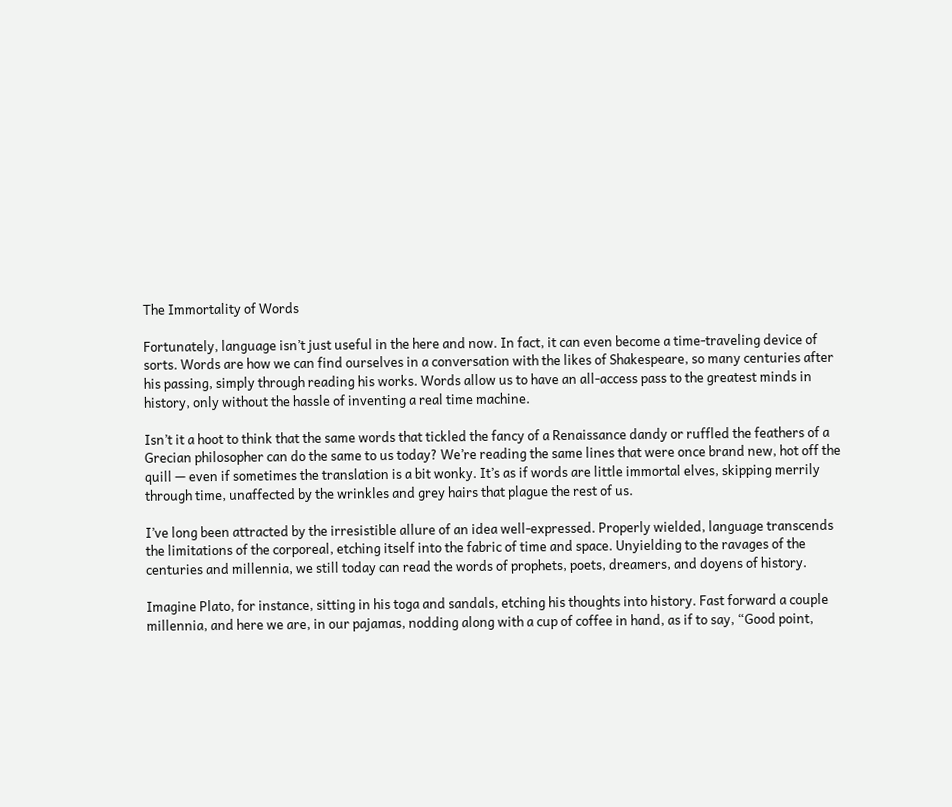The Immortality of Words

Fortunately, language isn’t just useful in the here and now. In fact, it can even become a time-traveling device of sorts. Words are how we can find ourselves in a conversation with the likes of Shakespeare, so many centuries after his passing, simply through reading his works. Words allow us to have an all-access pass to the greatest minds in history, only without the hassle of inventing a real time machine.

Isn’t it a hoot to think that the same words that tickled the fancy of a Renaissance dandy or ruffled the feathers of a Grecian philosopher can do the same to us today? We’re reading the same lines that were once brand new, hot off the quill — even if sometimes the translation is a bit wonky. It’s as if words are little immortal elves, skipping merrily through time, unaffected by the wrinkles and grey hairs that plague the rest of us.

I’ve long been attracted by the irresistible allure of an idea well-expressed. Properly wielded, language transcends the limitations of the corporeal, etching itself into the fabric of time and space. Unyielding to the ravages of the centuries and millennia, we still today can read the words of prophets, poets, dreamers, and doyens of history.

Imagine Plato, for instance, sitting in his toga and sandals, etching his thoughts into history. Fast forward a couple millennia, and here we are, in our pajamas, nodding along with a cup of coffee in hand, as if to say, “Good point,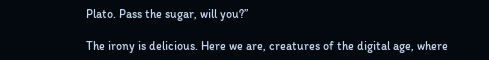Plato. Pass the sugar, will you?”

The irony is delicious. Here we are, creatures of the digital age, where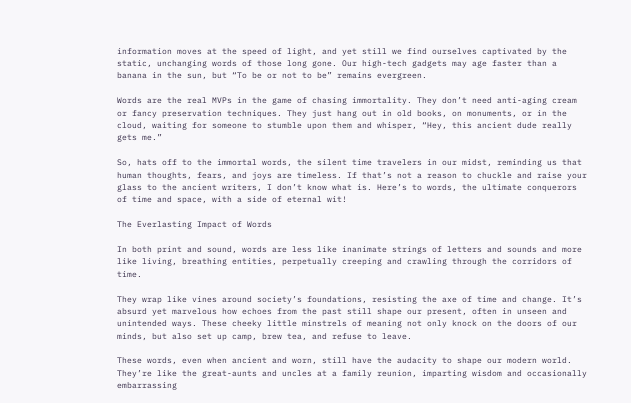information moves at the speed of light, and yet still we find ourselves captivated by the static, unchanging words of those long gone. Our high-tech gadgets may age faster than a banana in the sun, but “To be or not to be” remains evergreen.

Words are the real MVPs in the game of chasing immortality. They don’t need anti-aging cream or fancy preservation techniques. They just hang out in old books, on monuments, or in the cloud, waiting for someone to stumble upon them and whisper, “Hey, this ancient dude really gets me.”

So, hats off to the immortal words, the silent time travelers in our midst, reminding us that human thoughts, fears, and joys are timeless. If that’s not a reason to chuckle and raise your glass to the ancient writers, I don’t know what is. Here’s to words, the ultimate conquerors of time and space, with a side of eternal wit!

The Everlasting Impact of Words

In both print and sound, words are less like inanimate strings of letters and sounds and more like living, breathing entities, perpetually creeping and crawling through the corridors of time.

They wrap like vines around society’s foundations, resisting the axe of time and change. It’s absurd yet marvelous how echoes from the past still shape our present, often in unseen and unintended ways. These cheeky little minstrels of meaning not only knock on the doors of our minds, but also set up camp, brew tea, and refuse to leave.

These words, even when ancient and worn, still have the audacity to shape our modern world. They’re like the great-aunts and uncles at a family reunion, imparting wisdom and occasionally embarrassing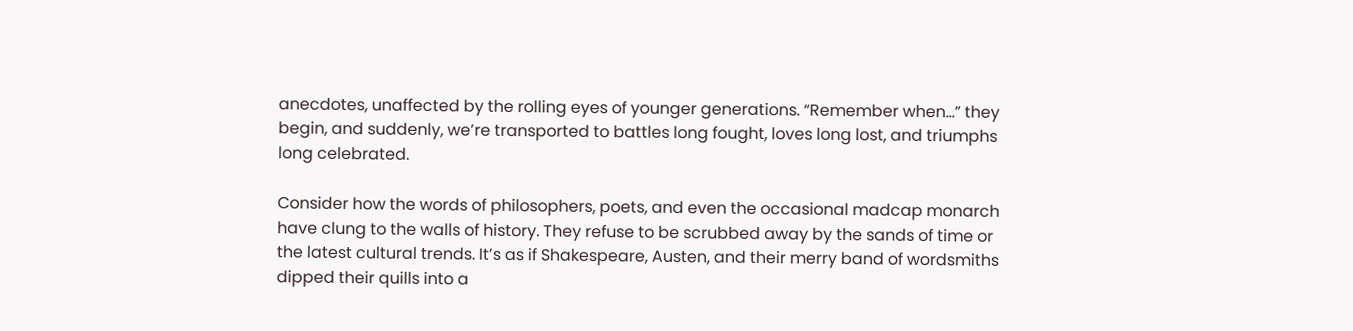anecdotes, unaffected by the rolling eyes of younger generations. “Remember when…” they begin, and suddenly, we’re transported to battles long fought, loves long lost, and triumphs long celebrated.

Consider how the words of philosophers, poets, and even the occasional madcap monarch have clung to the walls of history. They refuse to be scrubbed away by the sands of time or the latest cultural trends. It’s as if Shakespeare, Austen, and their merry band of wordsmiths dipped their quills into a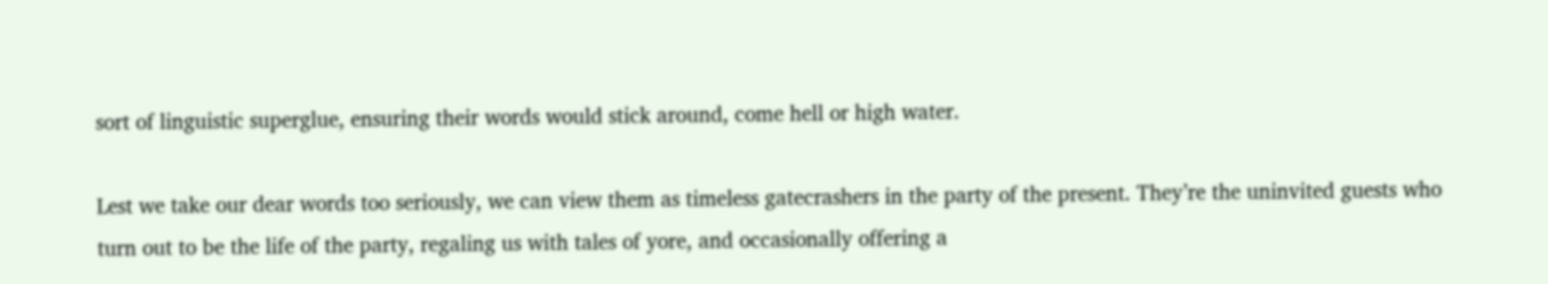sort of linguistic superglue, ensuring their words would stick around, come hell or high water.

Lest we take our dear words too seriously, we can view them as timeless gatecrashers in the party of the present. They’re the uninvited guests who turn out to be the life of the party, regaling us with tales of yore, and occasionally offering a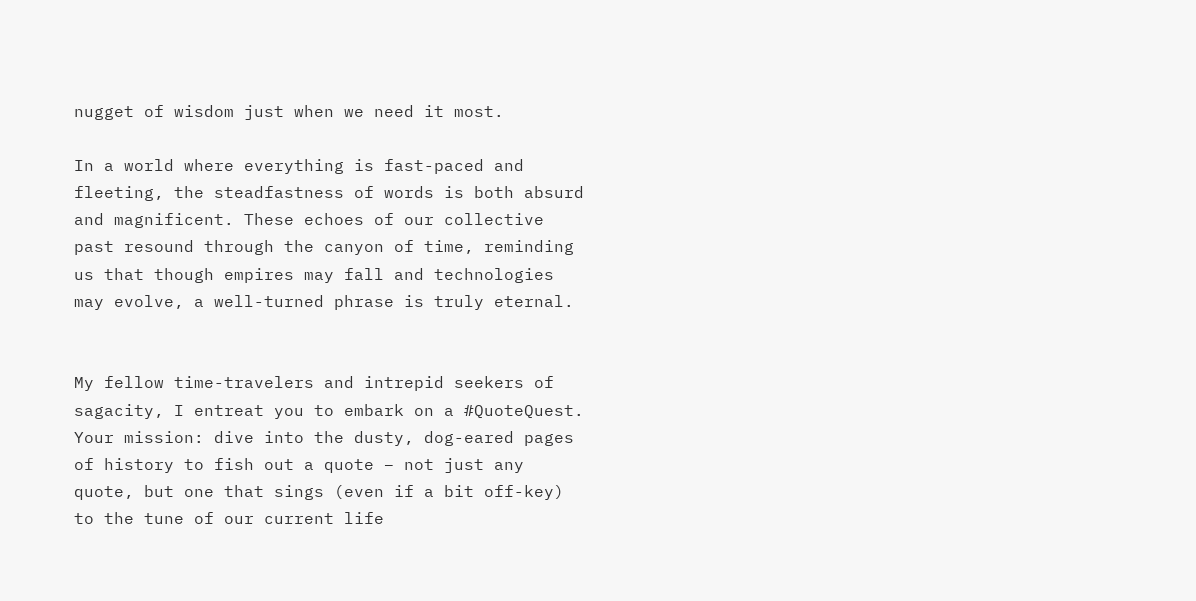nugget of wisdom just when we need it most.

In a world where everything is fast-paced and fleeting, the steadfastness of words is both absurd and magnificent. These echoes of our collective past resound through the canyon of time, reminding us that though empires may fall and technologies may evolve, a well-turned phrase is truly eternal.


My fellow time-travelers and intrepid seekers of sagacity, I entreat you to embark on a #QuoteQuest. Your mission: dive into the dusty, dog-eared pages of history to fish out a quote – not just any quote, but one that sings (even if a bit off-key) to the tune of our current life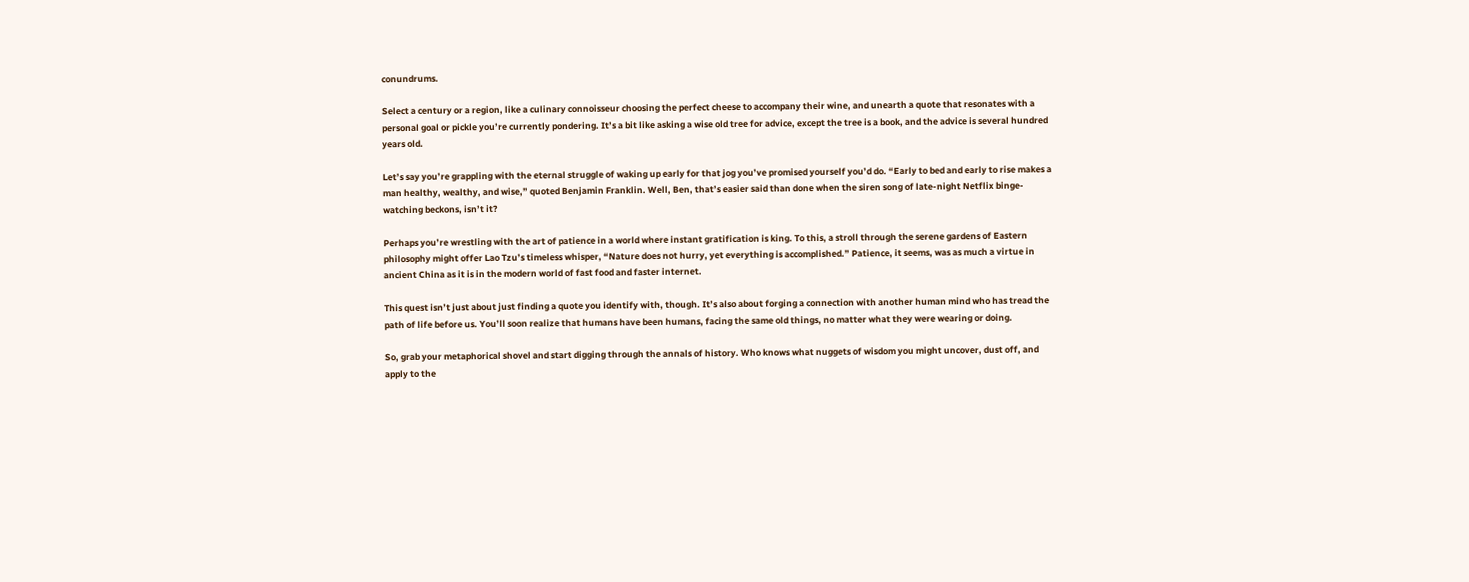conundrums.

Select a century or a region, like a culinary connoisseur choosing the perfect cheese to accompany their wine, and unearth a quote that resonates with a personal goal or pickle you’re currently pondering. It’s a bit like asking a wise old tree for advice, except the tree is a book, and the advice is several hundred years old.

Let’s say you’re grappling with the eternal struggle of waking up early for that jog you’ve promised yourself you’d do. “Early to bed and early to rise makes a man healthy, wealthy, and wise,” quoted Benjamin Franklin. Well, Ben, that’s easier said than done when the siren song of late-night Netflix binge-watching beckons, isn’t it?

Perhaps you’re wrestling with the art of patience in a world where instant gratification is king. To this, a stroll through the serene gardens of Eastern philosophy might offer Lao Tzu’s timeless whisper, “Nature does not hurry, yet everything is accomplished.” Patience, it seems, was as much a virtue in ancient China as it is in the modern world of fast food and faster internet.

This quest isn’t just about just finding a quote you identify with, though. It’s also about forging a connection with another human mind who has tread the path of life before us. You’ll soon realize that humans have been humans, facing the same old things, no matter what they were wearing or doing.

So, grab your metaphorical shovel and start digging through the annals of history. Who knows what nuggets of wisdom you might uncover, dust off, and apply to the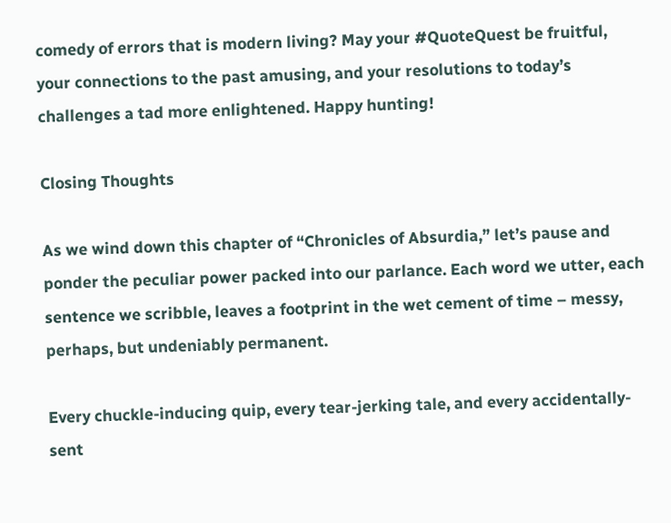comedy of errors that is modern living? May your #QuoteQuest be fruitful, your connections to the past amusing, and your resolutions to today’s challenges a tad more enlightened. Happy hunting!

Closing Thoughts

As we wind down this chapter of “Chronicles of Absurdia,” let’s pause and ponder the peculiar power packed into our parlance. Each word we utter, each sentence we scribble, leaves a footprint in the wet cement of time – messy, perhaps, but undeniably permanent.

Every chuckle-inducing quip, every tear-jerking tale, and every accidentally-sent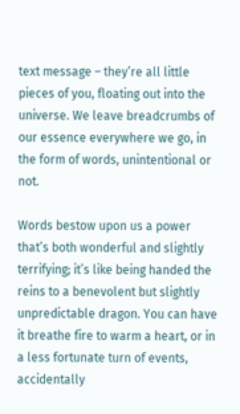text message – they’re all little pieces of you, floating out into the universe. We leave breadcrumbs of our essence everywhere we go, in the form of words, unintentional or not.

Words bestow upon us a power that’s both wonderful and slightly terrifying; it’s like being handed the reins to a benevolent but slightly unpredictable dragon. You can have it breathe fire to warm a heart, or in a less fortunate turn of events, accidentally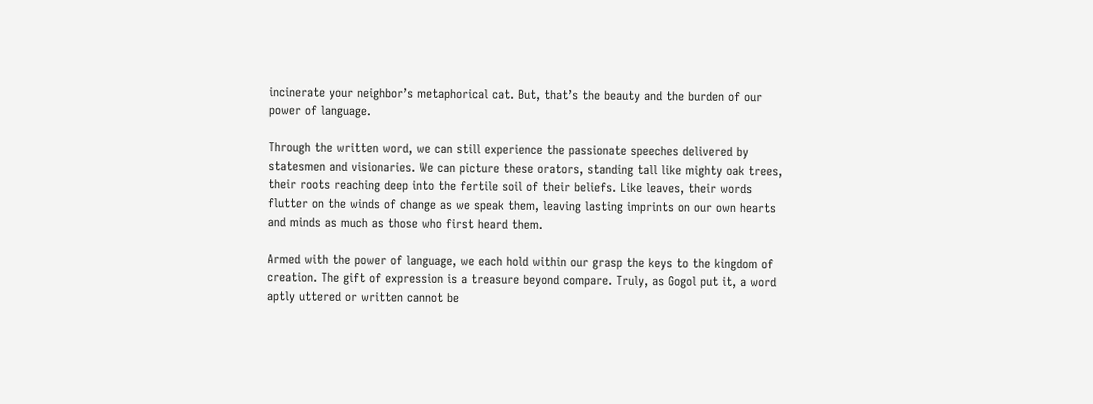incinerate your neighbor’s metaphorical cat. But, that’s the beauty and the burden of our power of language.

Through the written word, we can still experience the passionate speeches delivered by statesmen and visionaries. We can picture these orators, standing tall like mighty oak trees, their roots reaching deep into the fertile soil of their beliefs. Like leaves, their words flutter on the winds of change as we speak them, leaving lasting imprints on our own hearts and minds as much as those who first heard them.

Armed with the power of language, we each hold within our grasp the keys to the kingdom of creation. The gift of expression is a treasure beyond compare. Truly, as Gogol put it, a word aptly uttered or written cannot be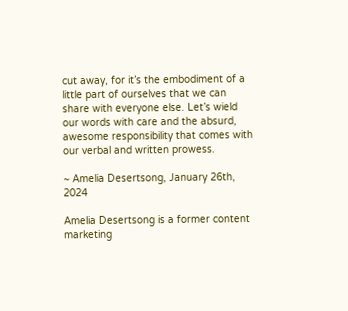cut away, for it’s the embodiment of a little part of ourselves that we can share with everyone else. Let’s wield our words with care and the absurd, awesome responsibility that comes with our verbal and written prowess.

~ Amelia Desertsong, January 26th, 2024

Amelia Desertsong is a former content marketing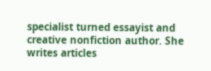specialist turned essayist and creative nonfiction author. She writes articles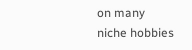on many niche hobbies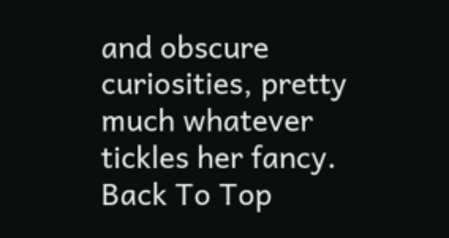and obscure curiosities, pretty much whatever tickles her fancy.
Back To Top